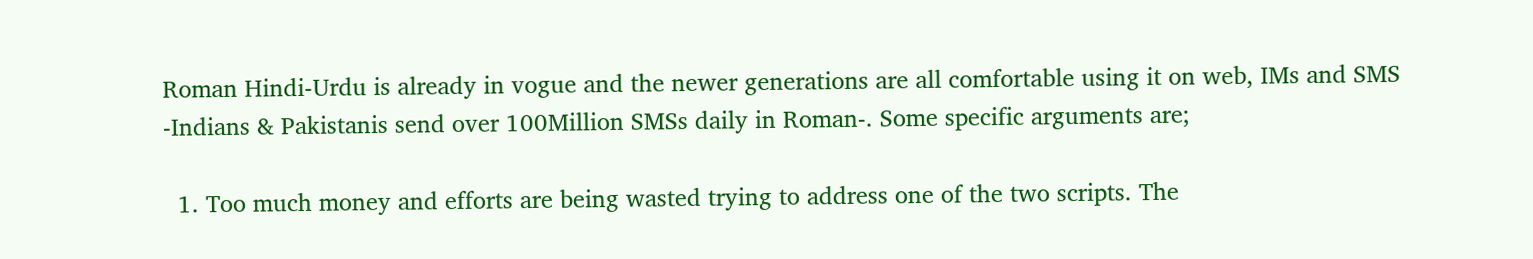Roman Hindi-Urdu is already in vogue and the newer generations are all comfortable using it on web, IMs and SMS -Indians & Pakistanis send over 100Million SMSs daily in Roman-. Some specific arguments are;

  1. Too much money and efforts are being wasted trying to address one of the two scripts. The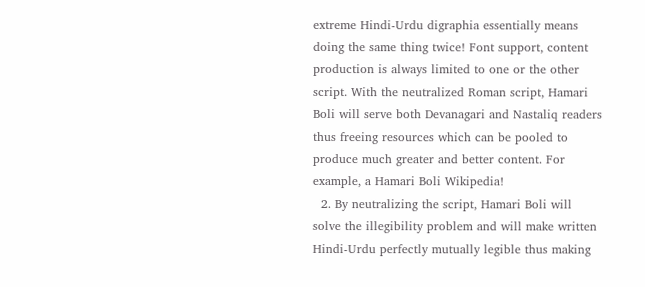extreme Hindi-Urdu digraphia essentially means doing the same thing twice! Font support, content production is always limited to one or the other script. With the neutralized Roman script, Hamari Boli will serve both Devanagari and Nastaliq readers thus freeing resources which can be pooled to produce much greater and better content. For example, a Hamari Boli Wikipedia!
  2. By neutralizing the script, Hamari Boli will solve the illegibility problem and will make written Hindi-Urdu perfectly mutually legible thus making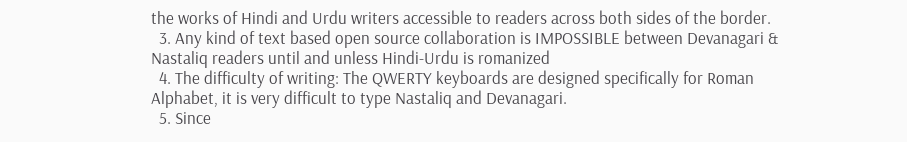the works of Hindi and Urdu writers accessible to readers across both sides of the border.
  3. Any kind of text based open source collaboration is IMPOSSIBLE between Devanagari & Nastaliq readers until and unless Hindi-Urdu is romanized
  4. The difficulty of writing: The QWERTY keyboards are designed specifically for Roman Alphabet, it is very difficult to type Nastaliq and Devanagari.
  5. Since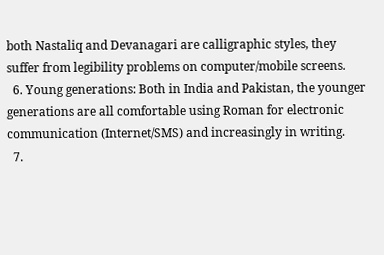both Nastaliq and Devanagari are calligraphic styles, they suffer from legibility problems on computer/mobile screens.
  6. Young generations: Both in India and Pakistan, the younger generations are all comfortable using Roman for electronic communication (Internet/SMS) and increasingly in writing.
  7.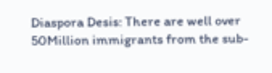Diaspora Desis: There are well over 50Million immigrants from the sub-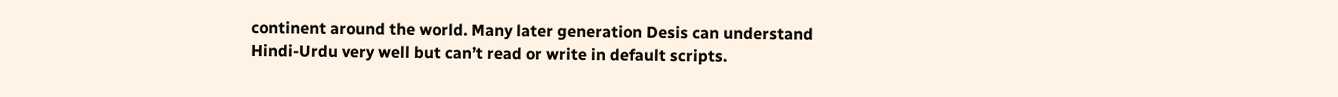continent around the world. Many later generation Desis can understand Hindi-Urdu very well but can’t read or write in default scripts.